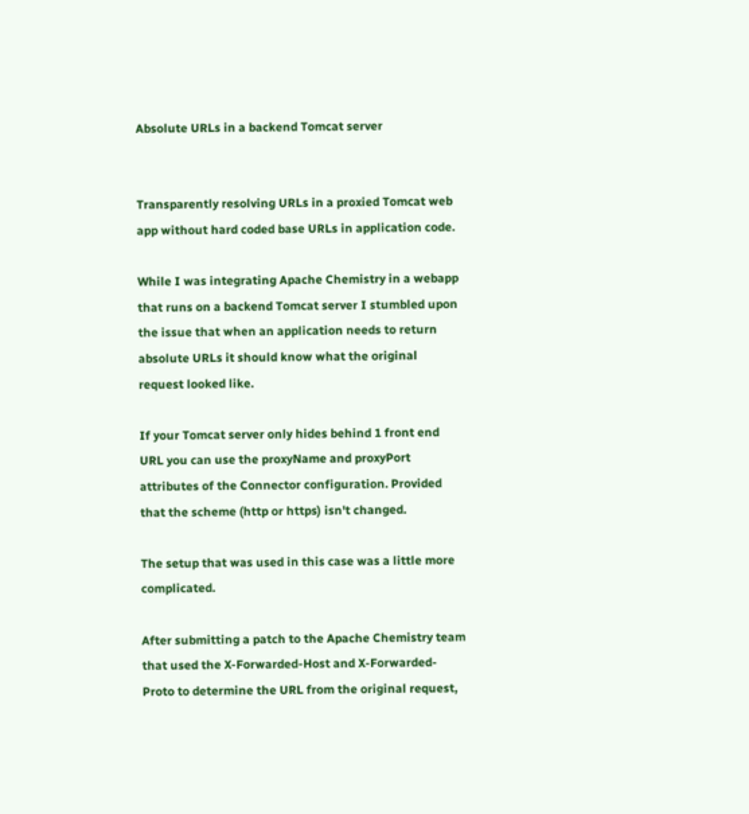Absolute URLs in a backend Tomcat server


Transparently resolving URLs in a proxied Tomcat web app without hard coded base URLs in application code.

While I was integrating Apache Chemistry in a webapp that runs on a backend Tomcat server I stumbled upon the issue that when an application needs to return absolute URLs it should know what the original request looked like.

If your Tomcat server only hides behind 1 front end URL you can use the proxyName and proxyPort attributes of the Connector configuration. Provided that the scheme (http or https) isn't changed.

The setup that was used in this case was a little more complicated.

After submitting a patch to the Apache Chemistry team that used the X-Forwarded-Host and X-Forwarded-Proto to determine the URL from the original request,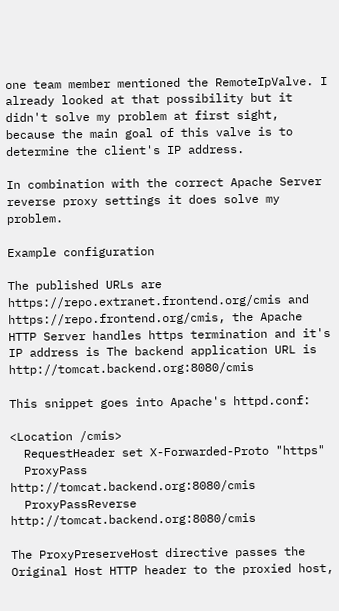one team member mentioned the RemoteIpValve. I already looked at that possibility but it didn't solve my problem at first sight, because the main goal of this valve is to determine the client's IP address.

In combination with the correct Apache Server reverse proxy settings it does solve my problem.

Example configuration

The published URLs are https://repo.extranet.frontend.org/cmis and https://repo.frontend.org/cmis, the Apache HTTP Server handles https termination and it's IP address is The backend application URL is http://tomcat.backend.org:8080/cmis

This snippet goes into Apache's httpd.conf:

<Location /cmis>
  RequestHeader set X-Forwarded-Proto "https"
  ProxyPass http://tomcat.backend.org:8080/cmis
  ProxyPassReverse http://tomcat.backend.org:8080/cmis

The ProxyPreserveHost directive passes the Original Host HTTP header to the proxied host,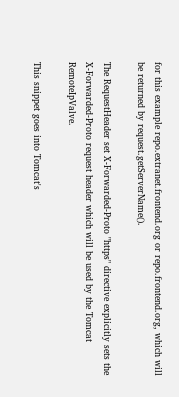for this example repo.extranet.frontend.org or repo.frontend.org, which will be returned by request.getServerName().

The RequestHeader set X-Forwarded-Proto "https" directive explicitly sets the X-Forwarded-Proto request header which will be used by the Tomcat RemoteIpValve.

This snippet goes into Tomcat's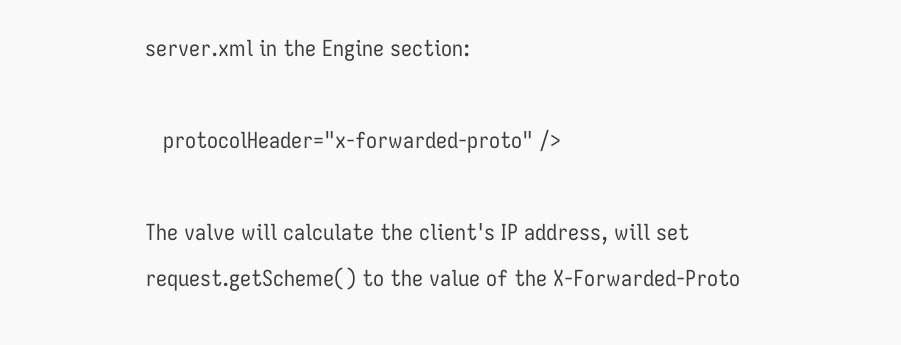server.xml in the Engine section:

   protocolHeader="x-forwarded-proto" />

The valve will calculate the client's IP address, will set request.getScheme() to the value of the X-Forwarded-Proto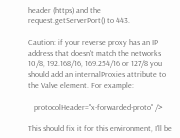header (https) and the request.getServerPort() to 443.

Caution: if your reverse proxy has an IP address that doesn't match the networks 10/8, 192.168/16, 169.254/16 or 127/8 you should add an internalProxies attribute to the Valve element. For example:

   protocolHeader="x-forwarded-proto" />

This should fix it for this environment, I'll be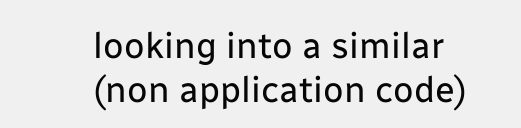looking into a similar (non application code)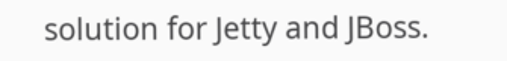solution for Jetty and JBoss.